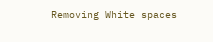Removing White spaces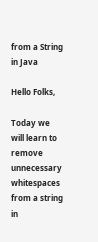from a String in Java

Hello Folks,

Today we will learn to remove unnecessary whitespaces from a string in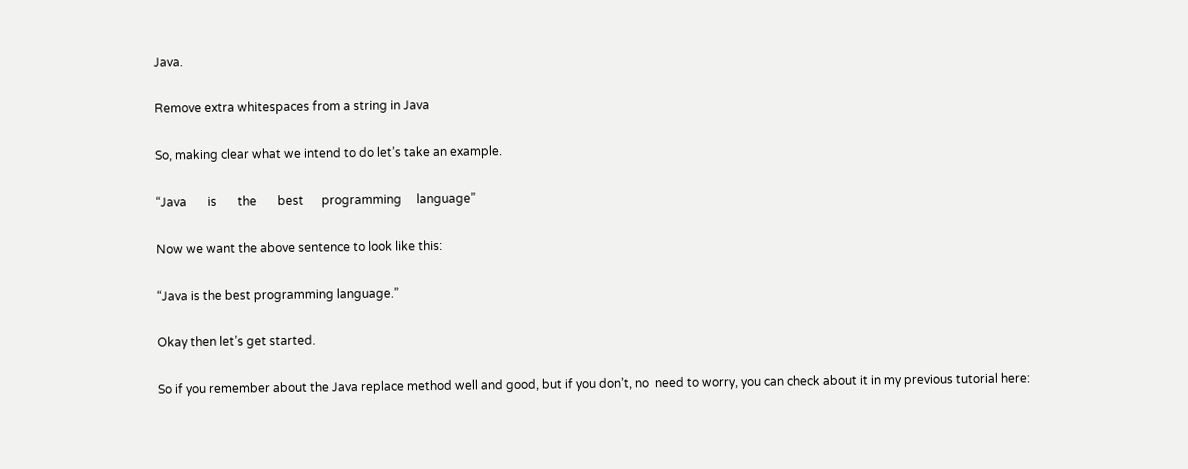Java.

Remove extra whitespaces from a string in Java

So, making clear what we intend to do let’s take an example.

“Java       is       the       best      programming     language”

Now we want the above sentence to look like this:

“Java is the best programming language.”

Okay then let’s get started.

So if you remember about the Java replace method well and good, but if you don’t, no  need to worry, you can check about it in my previous tutorial here: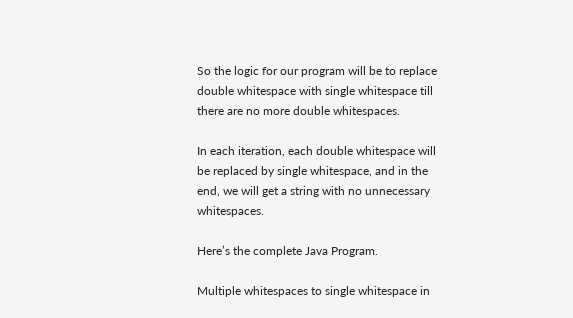So the logic for our program will be to replace double whitespace with single whitespace till there are no more double whitespaces.

In each iteration, each double whitespace will be replaced by single whitespace, and in the end, we will get a string with no unnecessary whitespaces.

Here’s the complete Java Program.

Multiple whitespaces to single whitespace in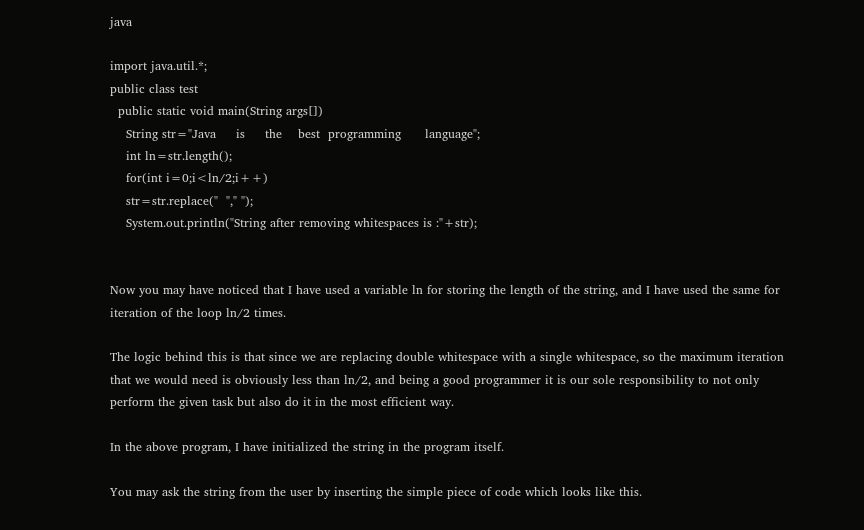java

import java.util.*;
public class test
  public static void main(String args[])
    String str="Java     is     the    best  programming      language";
    int ln=str.length();
    for(int i=0;i<ln/2;i++)
    str=str.replace("  "," ");
    System.out.println("String after removing whitespaces is :"+str);


Now you may have noticed that I have used a variable ln for storing the length of the string, and I have used the same for iteration of the loop ln/2 times.

The logic behind this is that since we are replacing double whitespace with a single whitespace, so the maximum iteration that we would need is obviously less than ln/2, and being a good programmer it is our sole responsibility to not only perform the given task but also do it in the most efficient way.

In the above program, I have initialized the string in the program itself.

You may ask the string from the user by inserting the simple piece of code which looks like this.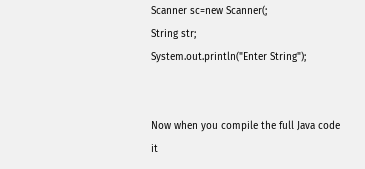Scanner sc=new Scanner(;
String str;
System.out.println("Enter String");


Now when you compile the full Java code it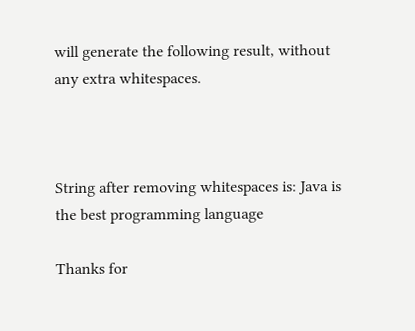will generate the following result, without any extra whitespaces.



String after removing whitespaces is: Java is the best programming language

Thanks for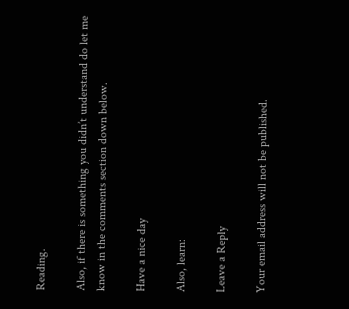Reading.

Also, if there is something you didn’t understand do let me know in the comments section down below.

Have a nice day

Also, learn:

Leave a Reply

Your email address will not be published.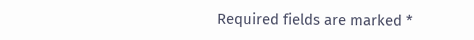Required fields are marked *